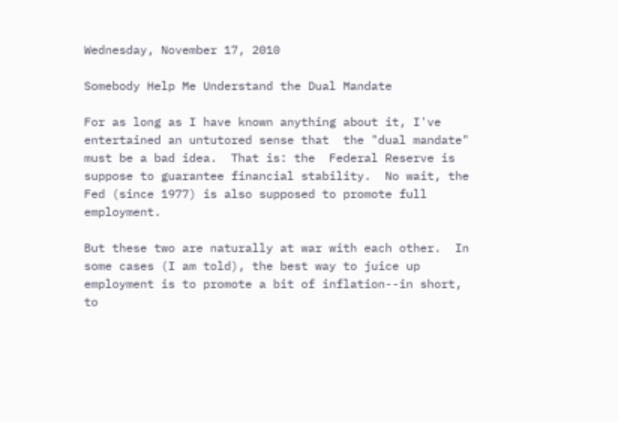Wednesday, November 17, 2010

Somebody Help Me Understand the Dual Mandate

For as long as I have known anything about it, I've entertained an untutored sense that  the "dual mandate" must be a bad idea.  That is: the  Federal Reserve is suppose to guarantee financial stability.  No wait, the Fed (since 1977) is also supposed to promote full employment.

But these two are naturally at war with each other.  In some cases (I am told), the best way to juice up employment is to promote a bit of inflation--in short, to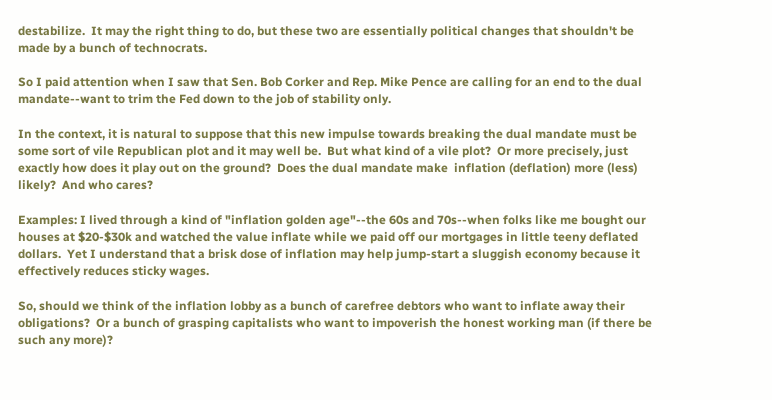destabilize.  It may the right thing to do, but these two are essentially political changes that shouldn't be made by a bunch of technocrats.

So I paid attention when I saw that Sen. Bob Corker and Rep. Mike Pence are calling for an end to the dual mandate--want to trim the Fed down to the job of stability only.

In the context, it is natural to suppose that this new impulse towards breaking the dual mandate must be some sort of vile Republican plot and it may well be.  But what kind of a vile plot?  Or more precisely, just exactly how does it play out on the ground?  Does the dual mandate make  inflation (deflation) more (less) likely?  And who cares?

Examples: I lived through a kind of "inflation golden age"--the 60s and 70s--when folks like me bought our houses at $20-$30k and watched the value inflate while we paid off our mortgages in little teeny deflated dollars.  Yet I understand that a brisk dose of inflation may help jump-start a sluggish economy because it effectively reduces sticky wages.

So, should we think of the inflation lobby as a bunch of carefree debtors who want to inflate away their obligations?  Or a bunch of grasping capitalists who want to impoverish the honest working man (if there be such any more)?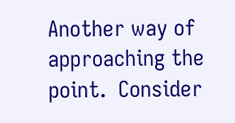Another way of approaching the point.  Consider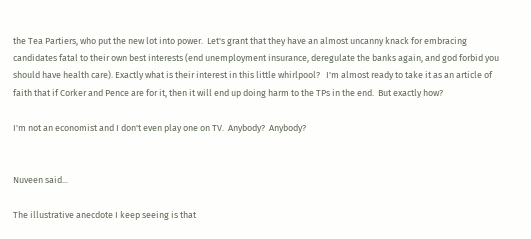the Tea Partiers, who put the new lot into power.  Let's grant that they have an almost uncanny knack for embracing candidates fatal to their own best interests (end unemployment insurance, deregulate the banks again, and god forbid you should have health care). Exactly what is their interest in this little whirlpool?   I'm almost ready to take it as an article of faith that if Corker and Pence are for it, then it will end up doing harm to the TPs in the end.  But exactly how?

I'm not an economist and I don't even play one on TV.  Anybody?  Anybody?


Nuveen said...

The illustrative anecdote I keep seeing is that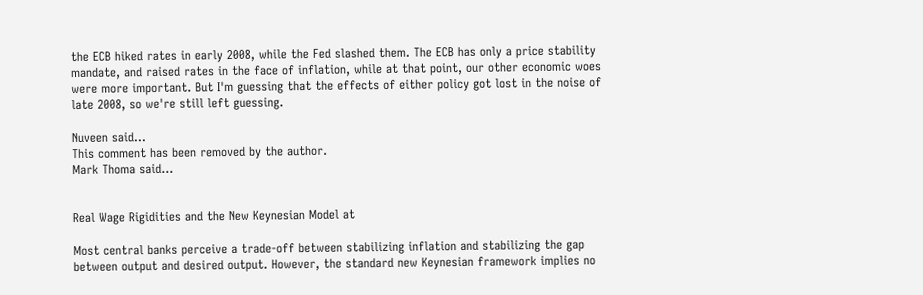the ECB hiked rates in early 2008, while the Fed slashed them. The ECB has only a price stability mandate, and raised rates in the face of inflation, while at that point, our other economic woes were more important. But I'm guessing that the effects of either policy got lost in the noise of late 2008, so we're still left guessing.

Nuveen said...
This comment has been removed by the author.
Mark Thoma said...


Real Wage Rigidities and the New Keynesian Model at

Most central banks perceive a trade‐off between stabilizing inflation and stabilizing the gap between output and desired output. However, the standard new Keynesian framework implies no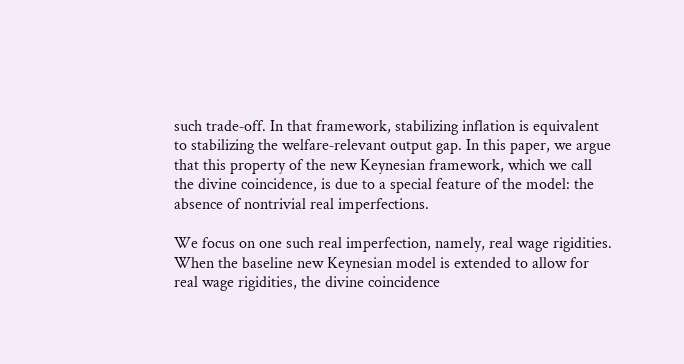such trade‐off. In that framework, stabilizing inflation is equivalent to stabilizing the welfare‐relevant output gap. In this paper, we argue that this property of the new Keynesian framework, which we call the divine coincidence, is due to a special feature of the model: the absence of nontrivial real imperfections.

We focus on one such real imperfection, namely, real wage rigidities. When the baseline new Keynesian model is extended to allow for real wage rigidities, the divine coincidence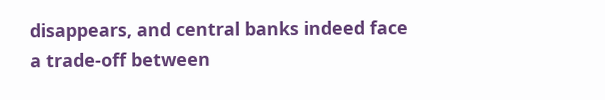disappears, and central banks indeed face a trade‐off between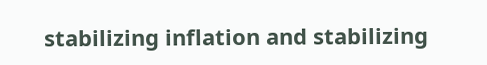stabilizing inflation and stabilizing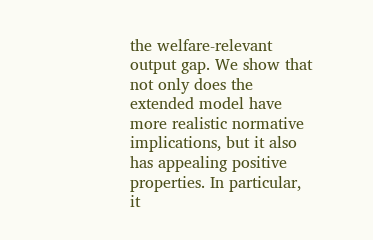the welfare‐relevant output gap. We show that not only does the extended model have more realistic normative implications, but it also has appealing positive properties. In particular, it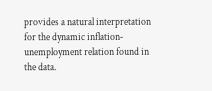provides a natural interpretation for the dynamic inflation‐unemployment relation found in the data.